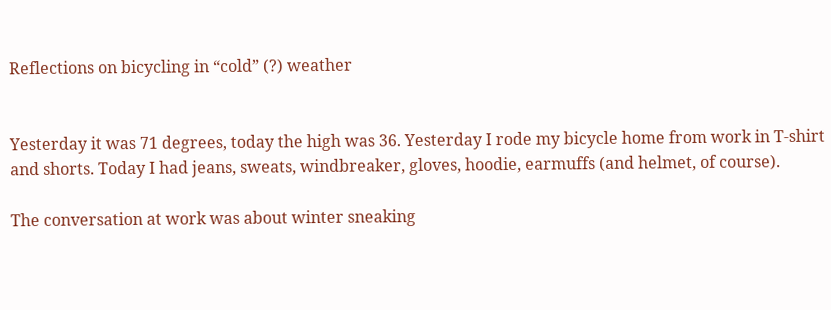Reflections on bicycling in “cold” (?) weather


Yesterday it was 71 degrees, today the high was 36. Yesterday I rode my bicycle home from work in T-shirt and shorts. Today I had jeans, sweats, windbreaker, gloves, hoodie, earmuffs (and helmet, of course).

The conversation at work was about winter sneaking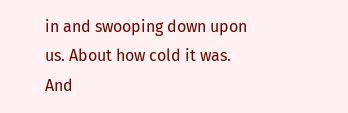in and swooping down upon us. About how cold it was.  And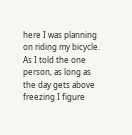here I was planning on riding my bicycle. As I told the one person, as long as the day gets above freezing I figure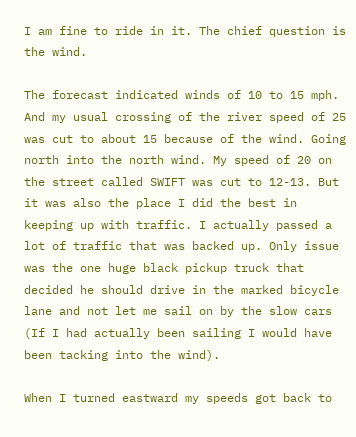I am fine to ride in it. The chief question is the wind.

The forecast indicated winds of 10 to 15 mph. And my usual crossing of the river speed of 25 was cut to about 15 because of the wind. Going north into the north wind. My speed of 20 on the street called SWIFT was cut to 12-13. But it was also the place I did the best in keeping up with traffic. I actually passed a lot of traffic that was backed up. Only issue was the one huge black pickup truck that decided he should drive in the marked bicycle lane and not let me sail on by the slow cars (If I had actually been sailing I would have been tacking into the wind).

When I turned eastward my speeds got back to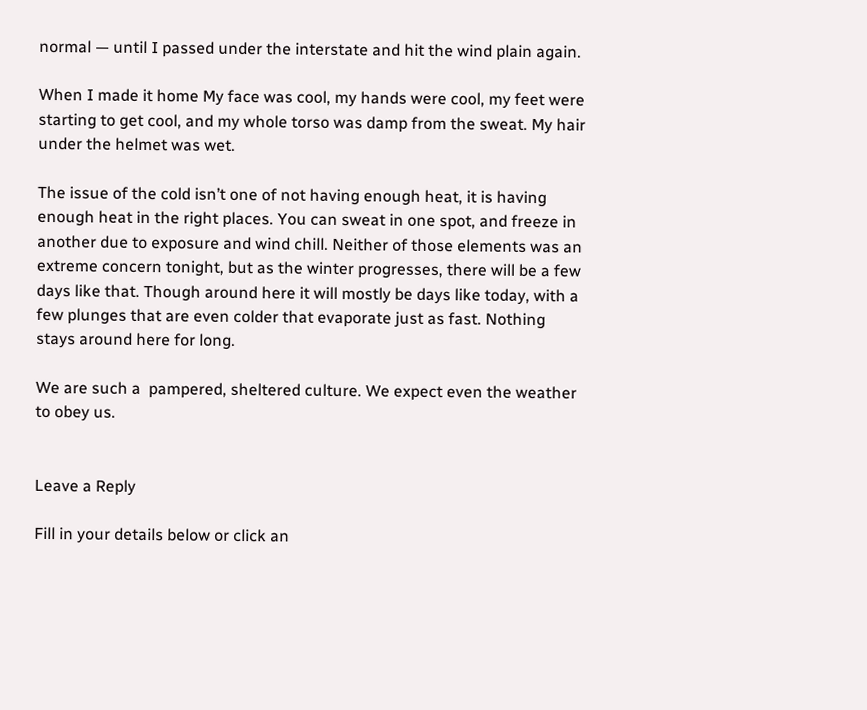normal — until I passed under the interstate and hit the wind plain again.

When I made it home My face was cool, my hands were cool, my feet were starting to get cool, and my whole torso was damp from the sweat. My hair under the helmet was wet.

The issue of the cold isn’t one of not having enough heat, it is having enough heat in the right places. You can sweat in one spot, and freeze in another due to exposure and wind chill. Neither of those elements was an extreme concern tonight, but as the winter progresses, there will be a few days like that. Though around here it will mostly be days like today, with a few plunges that are even colder that evaporate just as fast. Nothing stays around here for long.

We are such a  pampered, sheltered culture. We expect even the weather to obey us.


Leave a Reply

Fill in your details below or click an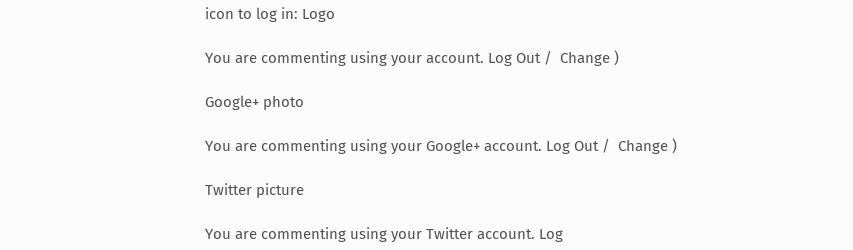icon to log in: Logo

You are commenting using your account. Log Out /  Change )

Google+ photo

You are commenting using your Google+ account. Log Out /  Change )

Twitter picture

You are commenting using your Twitter account. Log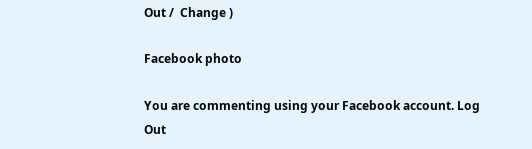Out /  Change )

Facebook photo

You are commenting using your Facebook account. Log Out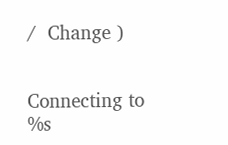/  Change )


Connecting to %s